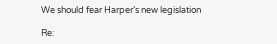We should fear Harper’s new legislation

Re: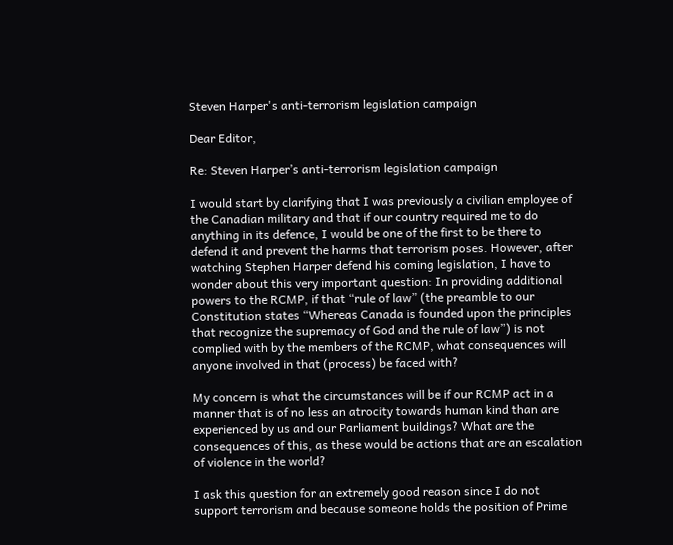Steven Harper's anti-terrorism legislation campaign

Dear Editor,

Re: Steven Harper’s anti-terrorism legislation campaign

I would start by clarifying that I was previously a civilian employee of the Canadian military and that if our country required me to do anything in its defence, I would be one of the first to be there to defend it and prevent the harms that terrorism poses. However, after watching Stephen Harper defend his coming legislation, I have to wonder about this very important question: In providing additional powers to the RCMP, if that “rule of law” (the preamble to our Constitution states “Whereas Canada is founded upon the principles that recognize the supremacy of God and the rule of law”) is not complied with by the members of the RCMP, what consequences will anyone involved in that (process) be faced with?

My concern is what the circumstances will be if our RCMP act in a manner that is of no less an atrocity towards human kind than are experienced by us and our Parliament buildings? What are the consequences of this, as these would be actions that are an escalation of violence in the world?

I ask this question for an extremely good reason since I do not support terrorism and because someone holds the position of Prime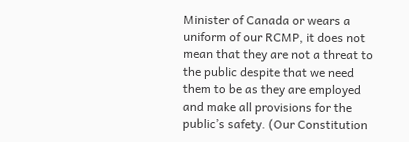Minister of Canada or wears a uniform of our RCMP, it does not mean that they are not a threat to the public despite that we need them to be as they are employed and make all provisions for the public’s safety. (Our Constitution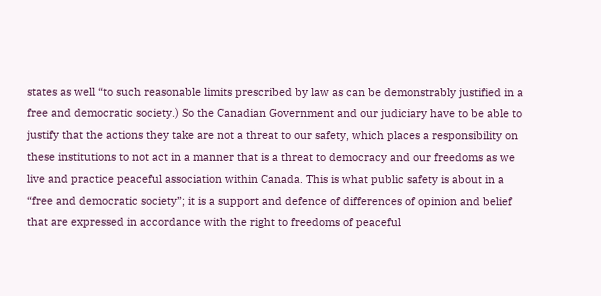states as well “to such reasonable limits prescribed by law as can be demonstrably justified in a free and democratic society.) So the Canadian Government and our judiciary have to be able to justify that the actions they take are not a threat to our safety, which places a responsibility on these institutions to not act in a manner that is a threat to democracy and our freedoms as we live and practice peaceful association within Canada. This is what public safety is about in a “free and democratic society”; it is a support and defence of differences of opinion and belief that are expressed in accordance with the right to freedoms of peaceful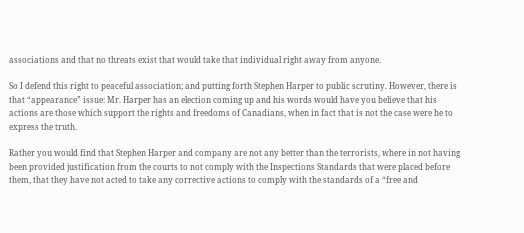associations and that no threats exist that would take that individual right away from anyone.

So I defend this right to peaceful association; and putting forth Stephen Harper to public scrutiny. However, there is that “appearance” issue: Mr. Harper has an election coming up and his words would have you believe that his actions are those which support the rights and freedoms of Canadians, when in fact that is not the case were he to express the truth.

Rather you would find that Stephen Harper and company are not any better than the terrorists, where in not having been provided justification from the courts to not comply with the Inspections Standards that were placed before them, that they have not acted to take any corrective actions to comply with the standards of a “free and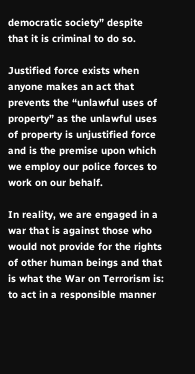democratic society” despite that it is criminal to do so.

Justified force exists when anyone makes an act that prevents the “unlawful uses of property” as the unlawful uses of property is unjustified force and is the premise upon which we employ our police forces to work on our behalf.

In reality, we are engaged in a war that is against those who would not provide for the rights of other human beings and that is what the War on Terrorism is: to act in a responsible manner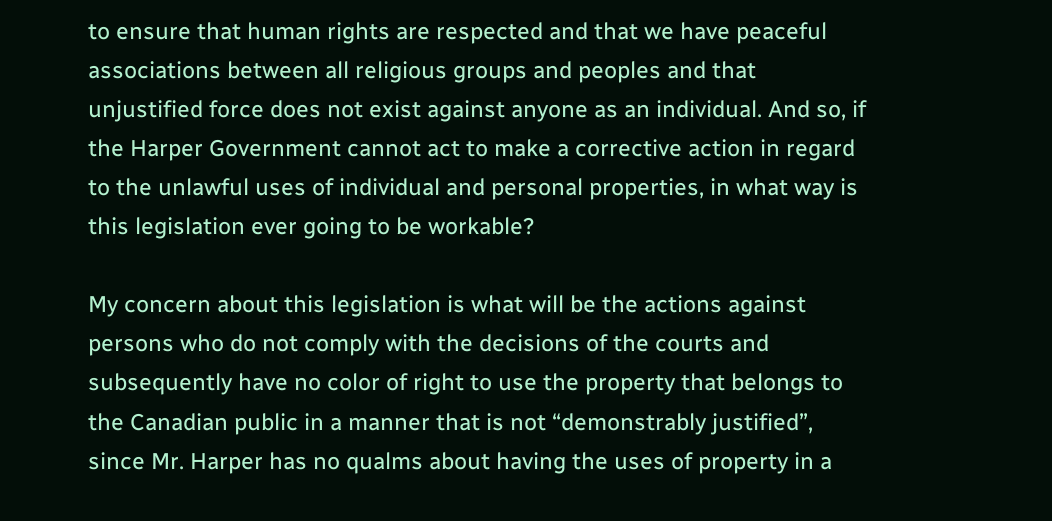to ensure that human rights are respected and that we have peaceful associations between all religious groups and peoples and that unjustified force does not exist against anyone as an individual. And so, if the Harper Government cannot act to make a corrective action in regard to the unlawful uses of individual and personal properties, in what way is this legislation ever going to be workable?

My concern about this legislation is what will be the actions against persons who do not comply with the decisions of the courts and subsequently have no color of right to use the property that belongs to the Canadian public in a manner that is not “demonstrably justified”, since Mr. Harper has no qualms about having the uses of property in a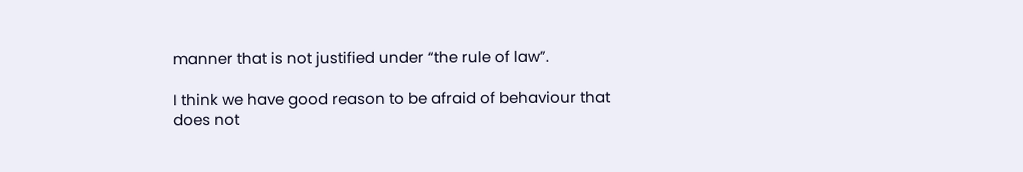manner that is not justified under “the rule of law”.

I think we have good reason to be afraid of behaviour that does not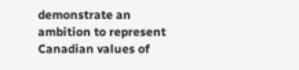demonstrate an ambition to represent Canadian values of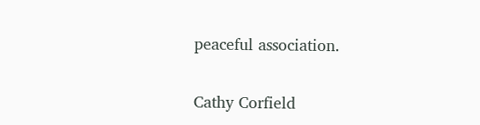peaceful association.

Cathy Corfield